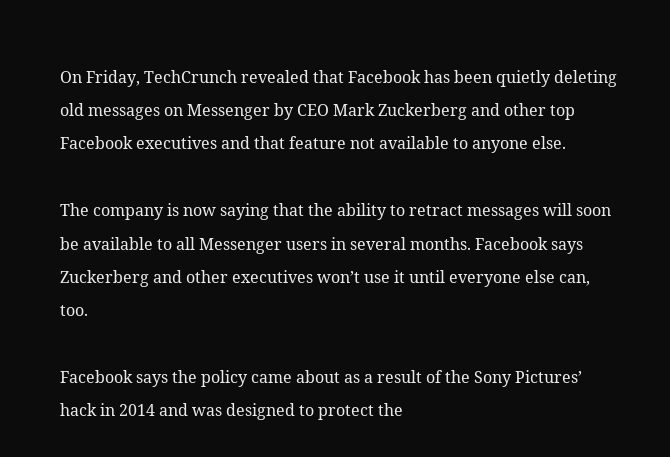On Friday, TechCrunch revealed that Facebook has been quietly deleting old messages on Messenger by CEO Mark Zuckerberg and other top Facebook executives and that feature not available to anyone else.

The company is now saying that the ability to retract messages will soon be available to all Messenger users in several months. Facebook says Zuckerberg and other executives won’t use it until everyone else can, too.

Facebook says the policy came about as a result of the Sony Pictures’ hack in 2014 and was designed to protect the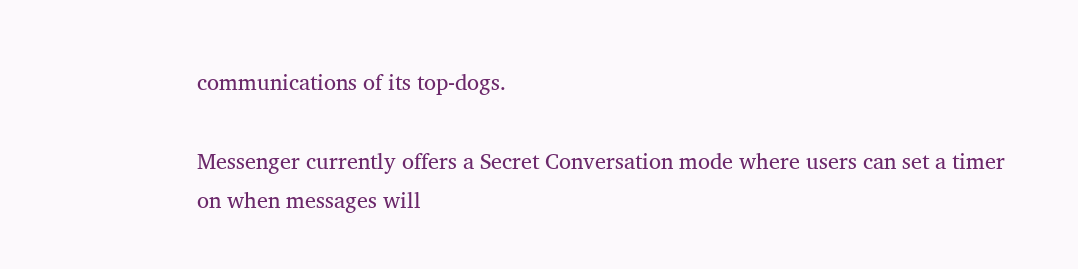communications of its top-dogs.

Messenger currently offers a Secret Conversation mode where users can set a timer on when messages will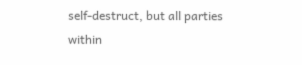self-destruct, but all parties within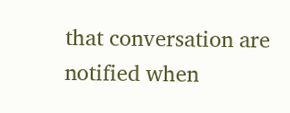that conversation are notified when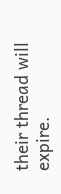their thread will expire.